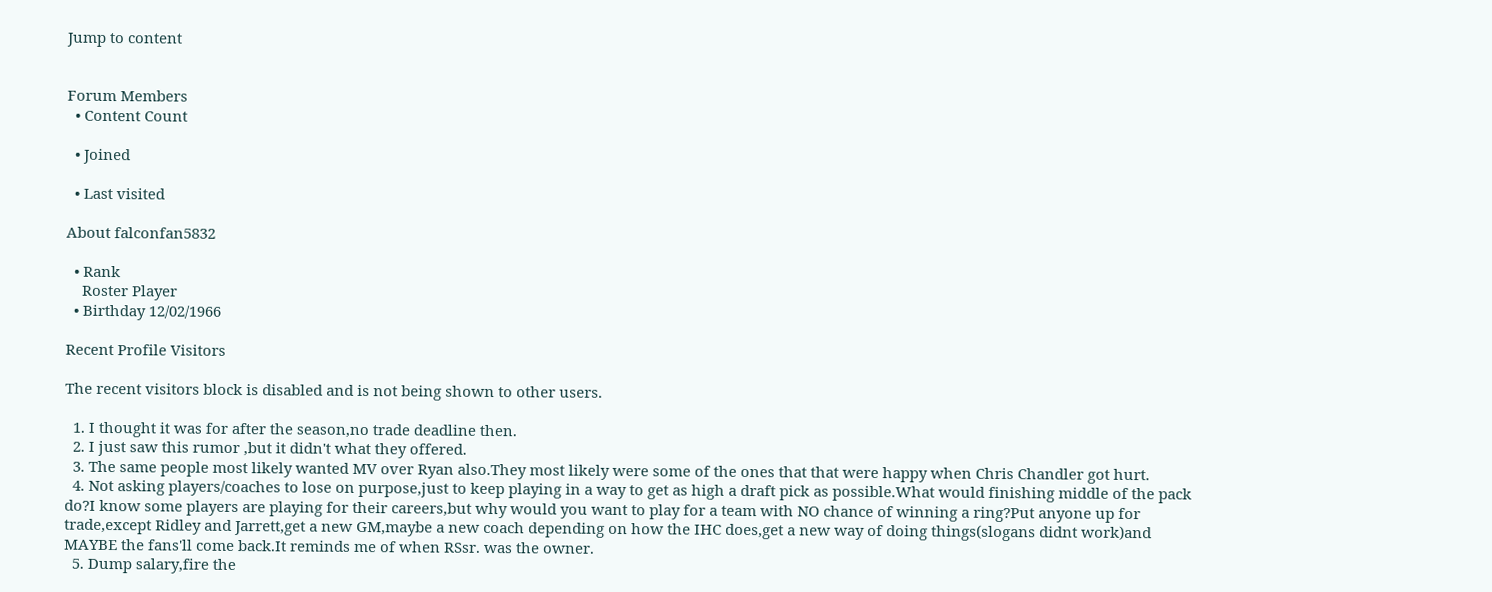Jump to content


Forum Members
  • Content Count

  • Joined

  • Last visited

About falconfan5832

  • Rank
    Roster Player
  • Birthday 12/02/1966

Recent Profile Visitors

The recent visitors block is disabled and is not being shown to other users.

  1. I thought it was for after the season,no trade deadline then.
  2. I just saw this rumor ,but it didn't what they offered.
  3. The same people most likely wanted MV over Ryan also.They most likely were some of the ones that that were happy when Chris Chandler got hurt.
  4. Not asking players/coaches to lose on purpose,just to keep playing in a way to get as high a draft pick as possible.What would finishing middle of the pack do?I know some players are playing for their careers,but why would you want to play for a team with NO chance of winning a ring?Put anyone up for trade,except Ridley and Jarrett,get a new GM,maybe a new coach depending on how the IHC does,get a new way of doing things(slogans didnt work)and MAYBE the fans'll come back.It reminds me of when RSsr. was the owner.
  5. Dump salary,fire the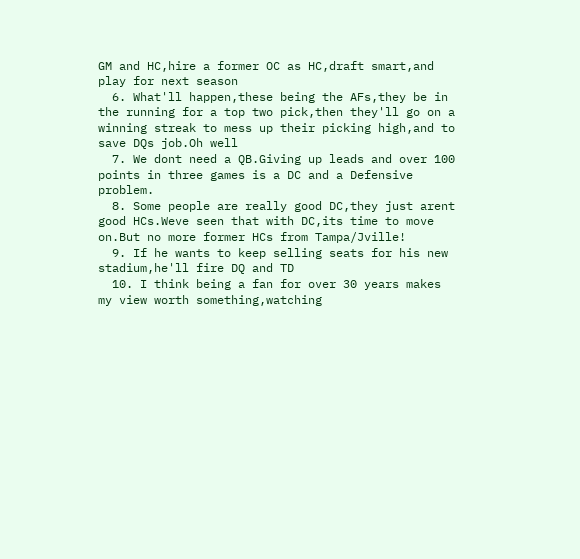GM and HC,hire a former OC as HC,draft smart,and play for next season
  6. What'll happen,these being the AFs,they be in the running for a top two pick,then they'll go on a winning streak to mess up their picking high,and to save DQs job.Oh well
  7. We dont need a QB.Giving up leads and over 100 points in three games is a DC and a Defensive problem.
  8. Some people are really good DC,they just arent good HCs.Weve seen that with DC,its time to move on.But no more former HCs from Tampa/Jville!
  9. If he wants to keep selling seats for his new stadium,he'll fire DQ and TD
  10. I think being a fan for over 30 years makes my view worth something,watching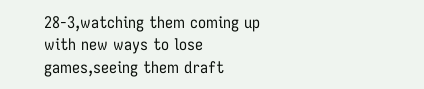28-3,watching them coming up with new ways to lose games,seeing them draft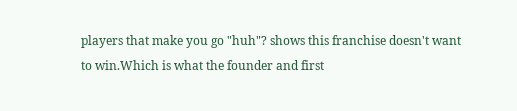players that make you go "huh"? shows this franchise doesn't want to win.Which is what the founder and first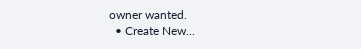owner wanted.
  • Create New...